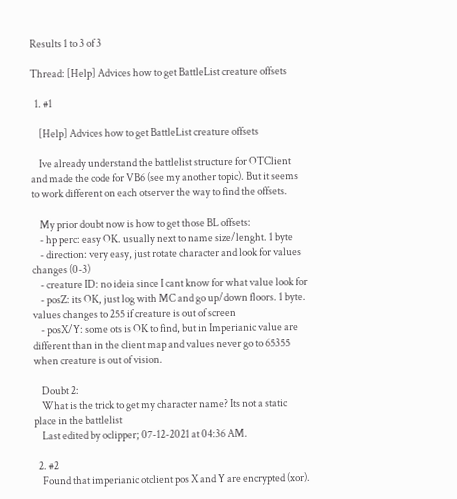Results 1 to 3 of 3

Thread: [Help] Advices how to get BattleList creature offsets

  1. #1

    [Help] Advices how to get BattleList creature offsets

    Ive already understand the battlelist structure for OTClient and made the code for VB6 (see my another topic). But it seems to work different on each otserver the way to find the offsets.

    My prior doubt now is how to get those BL offsets:
    - hp perc: easy OK. usually next to name size/lenght. 1 byte
    - direction: very easy, just rotate character and look for values changes (0-3)
    - creature ID: no ideia since I cant know for what value look for
    - posZ: its OK, just log with MC and go up/down floors. 1 byte. values changes to 255 if creature is out of screen
    - posX/Y: some ots is OK to find, but in Imperianic value are different than in the client map and values never go to 65355 when creature is out of vision.

    Doubt 2:
    What is the trick to get my character name? Its not a static place in the battlelist
    Last edited by oclipper; 07-12-2021 at 04:36 AM.

  2. #2
    Found that imperianic otclient pos X and Y are encrypted (xor).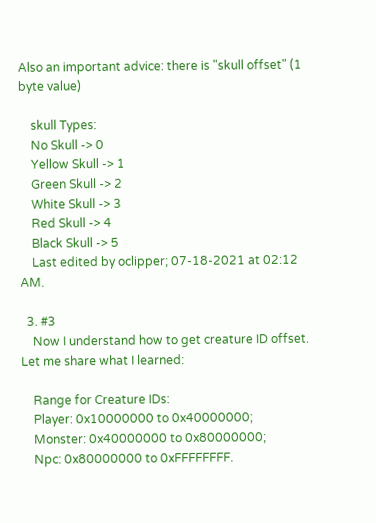Also an important advice: there is "skull offset" (1 byte value)

    skull Types:
    No Skull -> 0
    Yellow Skull -> 1
    Green Skull -> 2
    White Skull -> 3
    Red Skull -> 4
    Black Skull -> 5
    Last edited by oclipper; 07-18-2021 at 02:12 AM.

  3. #3
    Now I understand how to get creature ID offset. Let me share what I learned:

    Range for Creature IDs:
    Player: 0x10000000 to 0x40000000;
    Monster: 0x40000000 to 0x80000000;
    Npc: 0x80000000 to 0xFFFFFFFF.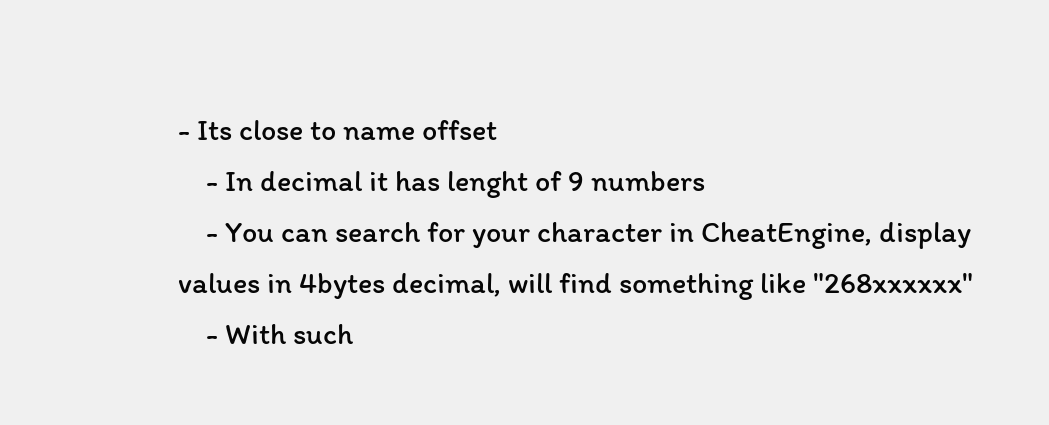- Its close to name offset
    - In decimal it has lenght of 9 numbers
    - You can search for your character in CheatEngine, display values in 4bytes decimal, will find something like "268xxxxxx"
    - With such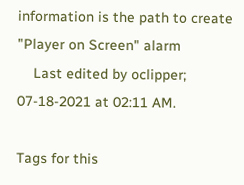information is the path to create "Player on Screen" alarm
    Last edited by oclipper; 07-18-2021 at 02:11 AM.

Tags for this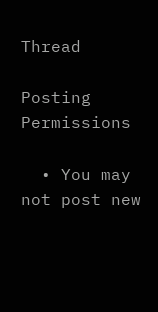Thread

Posting Permissions

  • You may not post new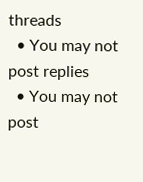threads
  • You may not post replies
  • You may not post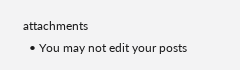attachments
  • You may not edit your posts